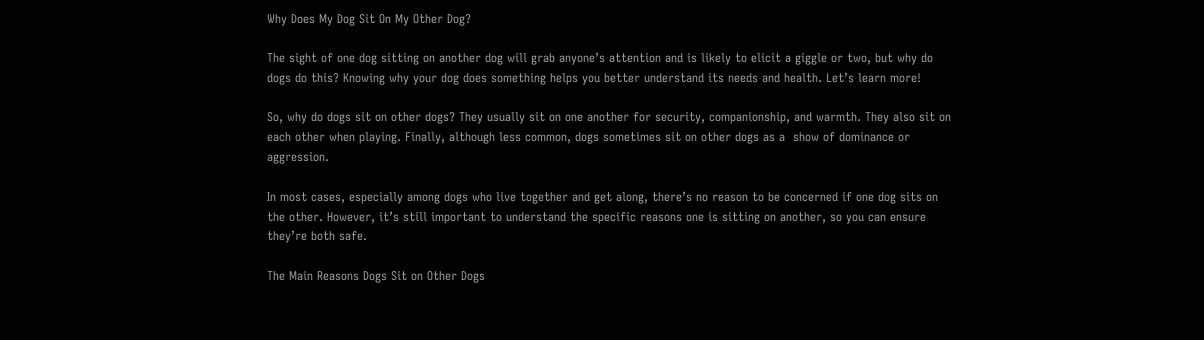Why Does My Dog Sit On My Other Dog?

The sight of one dog sitting on another dog will grab anyone’s attention and is likely to elicit a giggle or two, but why do dogs do this? Knowing why your dog does something helps you better understand its needs and health. Let’s learn more!

So, why do dogs sit on other dogs? They usually sit on one another for security, companionship, and warmth. They also sit on each other when playing. Finally, although less common, dogs sometimes sit on other dogs as a  show of dominance or aggression.

In most cases, especially among dogs who live together and get along, there’s no reason to be concerned if one dog sits on the other. However, it’s still important to understand the specific reasons one is sitting on another, so you can ensure they’re both safe.

The Main Reasons Dogs Sit on Other Dogs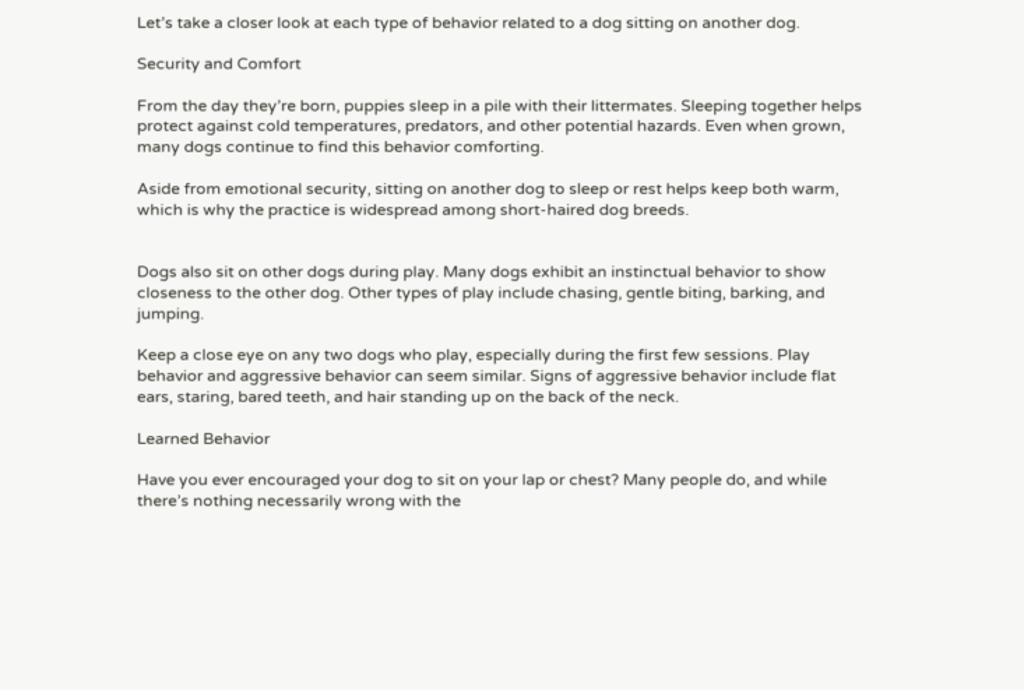Let’s take a closer look at each type of behavior related to a dog sitting on another dog.

Security and Comfort

From the day they’re born, puppies sleep in a pile with their littermates. Sleeping together helps protect against cold temperatures, predators, and other potential hazards. Even when grown, many dogs continue to find this behavior comforting.

Aside from emotional security, sitting on another dog to sleep or rest helps keep both warm, which is why the practice is widespread among short-haired dog breeds.


Dogs also sit on other dogs during play. Many dogs exhibit an instinctual behavior to show closeness to the other dog. Other types of play include chasing, gentle biting, barking, and jumping.

Keep a close eye on any two dogs who play, especially during the first few sessions. Play behavior and aggressive behavior can seem similar. Signs of aggressive behavior include flat ears, staring, bared teeth, and hair standing up on the back of the neck.

Learned Behavior

Have you ever encouraged your dog to sit on your lap or chest? Many people do, and while there’s nothing necessarily wrong with the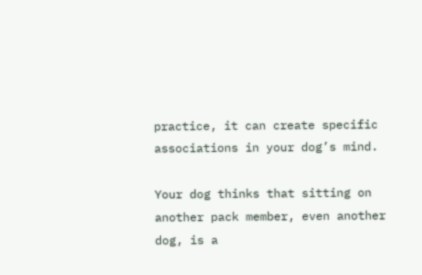practice, it can create specific associations in your dog’s mind.

Your dog thinks that sitting on another pack member, even another dog, is a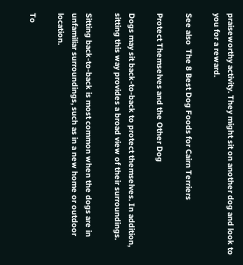praiseworthy activity. They might sit on another dog and look to you for a reward.

See also  The 8 Best Dog Foods for Cairn Terriers

Protect Themselves and the Other Dog

Dogs may sit back-to-back to protect themselves. In addition, sitting this way provides a broad view of their surroundings.

Sitting back-to-back is most common when the dogs are in unfamiliar surroundings, such as in a new home or outdoor location.

To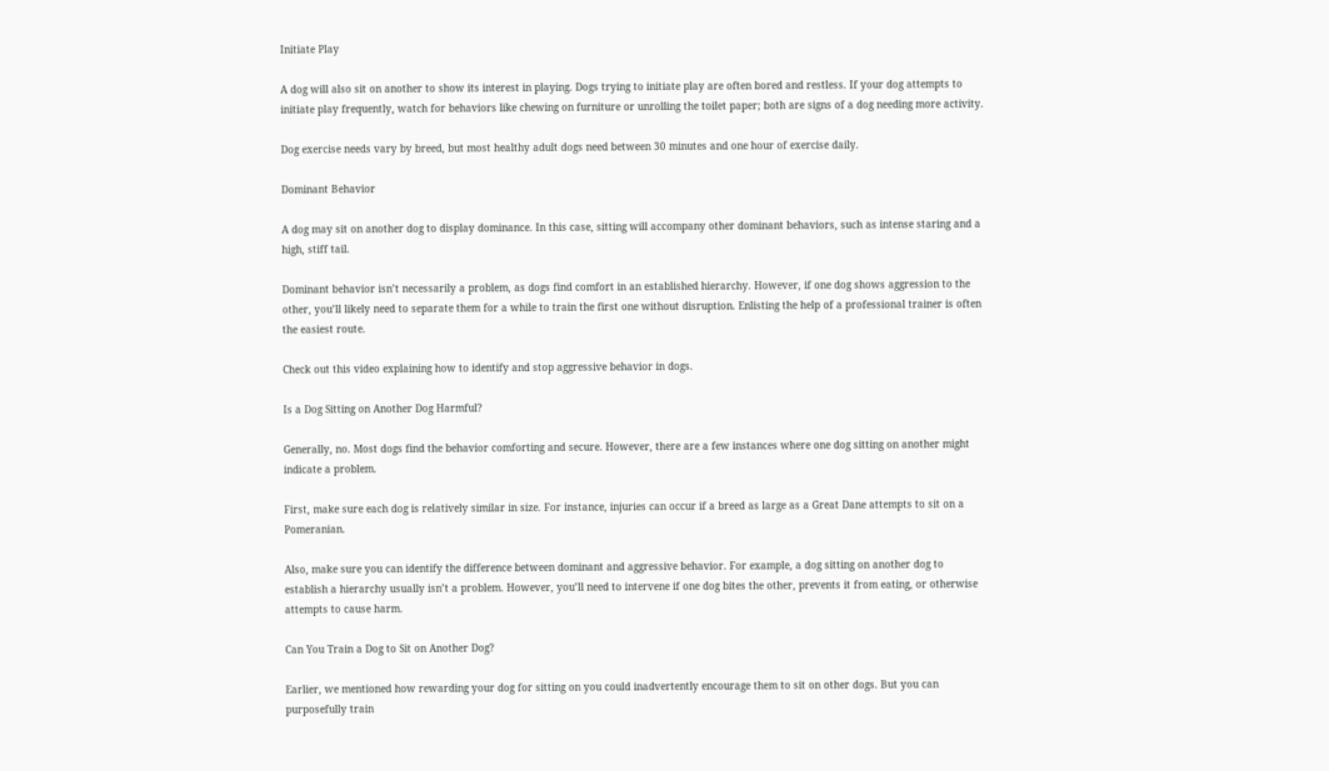Initiate Play

A dog will also sit on another to show its interest in playing. Dogs trying to initiate play are often bored and restless. If your dog attempts to initiate play frequently, watch for behaviors like chewing on furniture or unrolling the toilet paper; both are signs of a dog needing more activity.

Dog exercise needs vary by breed, but most healthy adult dogs need between 30 minutes and one hour of exercise daily.

Dominant Behavior

A dog may sit on another dog to display dominance. In this case, sitting will accompany other dominant behaviors, such as intense staring and a high, stiff tail.

Dominant behavior isn’t necessarily a problem, as dogs find comfort in an established hierarchy. However, if one dog shows aggression to the other, you’ll likely need to separate them for a while to train the first one without disruption. Enlisting the help of a professional trainer is often the easiest route.

Check out this video explaining how to identify and stop aggressive behavior in dogs.

Is a Dog Sitting on Another Dog Harmful?

Generally, no. Most dogs find the behavior comforting and secure. However, there are a few instances where one dog sitting on another might indicate a problem.

First, make sure each dog is relatively similar in size. For instance, injuries can occur if a breed as large as a Great Dane attempts to sit on a Pomeranian.

Also, make sure you can identify the difference between dominant and aggressive behavior. For example, a dog sitting on another dog to establish a hierarchy usually isn’t a problem. However, you’ll need to intervene if one dog bites the other, prevents it from eating, or otherwise attempts to cause harm.

Can You Train a Dog to Sit on Another Dog?

Earlier, we mentioned how rewarding your dog for sitting on you could inadvertently encourage them to sit on other dogs. But you can purposefully train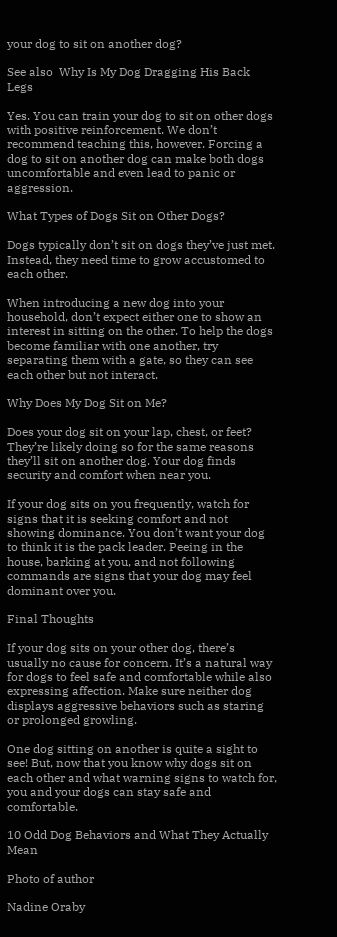your dog to sit on another dog?

See also  Why Is My Dog Dragging His Back Legs

Yes. You can train your dog to sit on other dogs with positive reinforcement. We don’t recommend teaching this, however. Forcing a dog to sit on another dog can make both dogs uncomfortable and even lead to panic or aggression.

What Types of Dogs Sit on Other Dogs?

Dogs typically don’t sit on dogs they’ve just met. Instead, they need time to grow accustomed to each other.

When introducing a new dog into your household, don’t expect either one to show an interest in sitting on the other. To help the dogs become familiar with one another, try separating them with a gate, so they can see each other but not interact.

Why Does My Dog Sit on Me?

Does your dog sit on your lap, chest, or feet? They’re likely doing so for the same reasons they’ll sit on another dog. Your dog finds security and comfort when near you.

If your dog sits on you frequently, watch for signs that it is seeking comfort and not showing dominance. You don’t want your dog to think it is the pack leader. Peeing in the house, barking at you, and not following commands are signs that your dog may feel dominant over you.

Final Thoughts

If your dog sits on your other dog, there’s usually no cause for concern. It’s a natural way for dogs to feel safe and comfortable while also expressing affection. Make sure neither dog displays aggressive behaviors such as staring or prolonged growling.

One dog sitting on another is quite a sight to see! But, now that you know why dogs sit on each other and what warning signs to watch for, you and your dogs can stay safe and comfortable.

10 Odd Dog Behaviors and What They Actually Mean

Photo of author

Nadine Oraby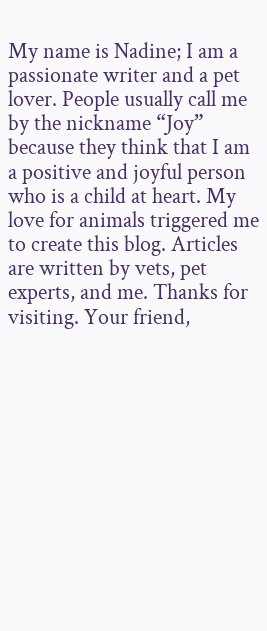My name is Nadine; I am a passionate writer and a pet lover. People usually call me by the nickname “Joy” because they think that I am a positive and joyful person who is a child at heart. My love for animals triggered me to create this blog. Articles are written by vets, pet experts, and me. Thanks for visiting. Your friend,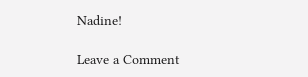Nadine!

Leave a Comment